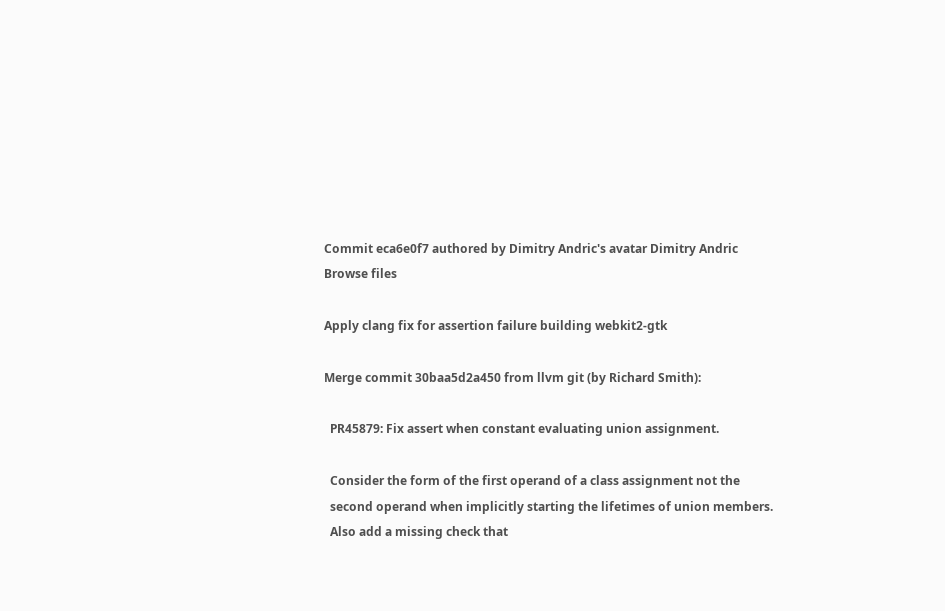Commit eca6e0f7 authored by Dimitry Andric's avatar Dimitry Andric
Browse files

Apply clang fix for assertion failure building webkit2-gtk

Merge commit 30baa5d2a450 from llvm git (by Richard Smith):

  PR45879: Fix assert when constant evaluating union assignment.

  Consider the form of the first operand of a class assignment not the
  second operand when implicitly starting the lifetimes of union members.
  Also add a missing check that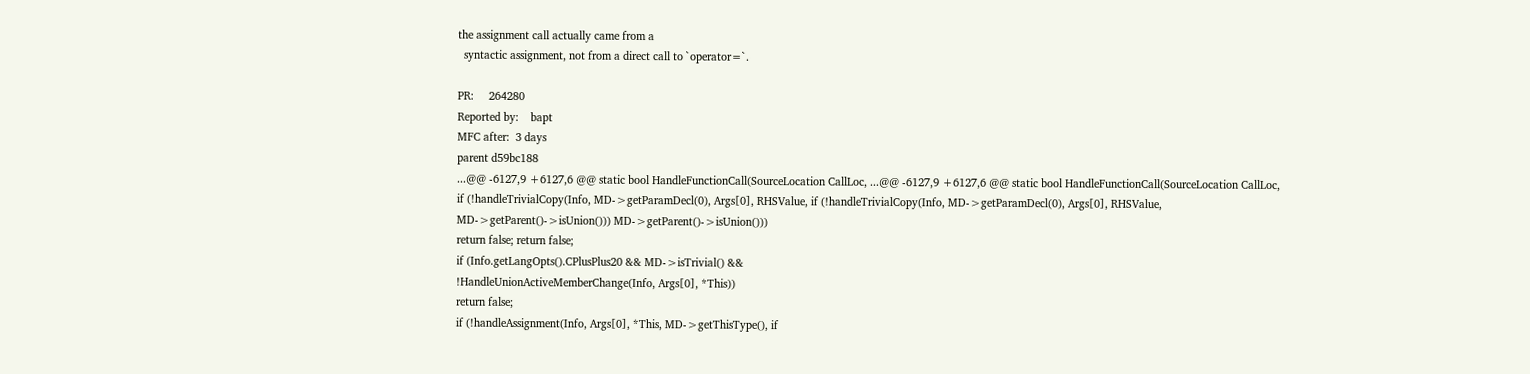the assignment call actually came from a
  syntactic assignment, not from a direct call to `operator=`.

PR:     264280
Reported by:    bapt
MFC after:  3 days
parent d59bc188
...@@ -6127,9 +6127,6 @@ static bool HandleFunctionCall(SourceLocation CallLoc, ...@@ -6127,9 +6127,6 @@ static bool HandleFunctionCall(SourceLocation CallLoc,
if (!handleTrivialCopy(Info, MD->getParamDecl(0), Args[0], RHSValue, if (!handleTrivialCopy(Info, MD->getParamDecl(0), Args[0], RHSValue,
MD->getParent()->isUnion())) MD->getParent()->isUnion()))
return false; return false;
if (Info.getLangOpts().CPlusPlus20 && MD->isTrivial() &&
!HandleUnionActiveMemberChange(Info, Args[0], *This))
return false;
if (!handleAssignment(Info, Args[0], *This, MD->getThisType(), if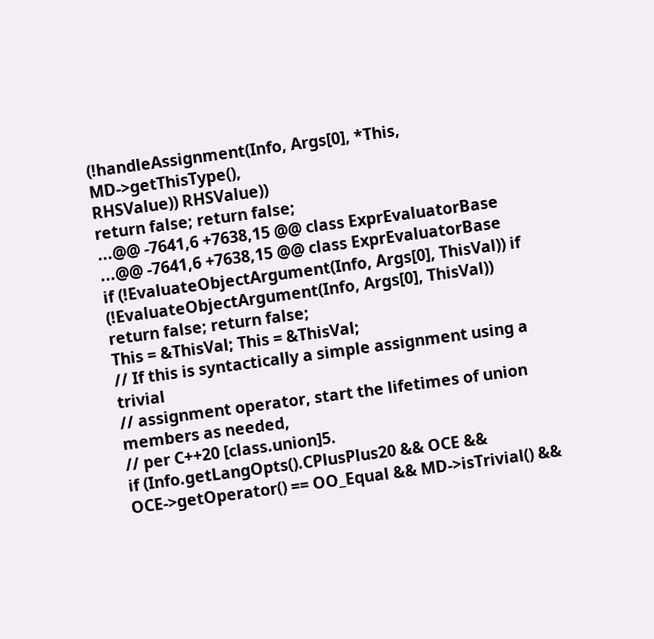(!handleAssignment(Info, Args[0], *This, MD->getThisType(),
RHSValue)) RHSValue))
return false; return false;
...@@ -7641,6 +7638,15 @@ class ExprEvaluatorBase ...@@ -7641,6 +7638,15 @@ class ExprEvaluatorBase
if (!EvaluateObjectArgument(Info, Args[0], ThisVal)) if (!EvaluateObjectArgument(Info, Args[0], ThisVal))
return false; return false;
This = &ThisVal; This = &ThisVal;
// If this is syntactically a simple assignment using a trivial
// assignment operator, start the lifetimes of union members as needed,
// per C++20 [class.union]5.
if (Info.getLangOpts().CPlusPlus20 && OCE &&
OCE->getOperator() == OO_Equal && MD->isTrivial() &&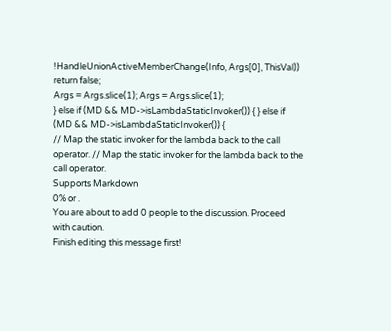!HandleUnionActiveMemberChange(Info, Args[0], ThisVal))
return false;
Args = Args.slice(1); Args = Args.slice(1);
} else if (MD && MD->isLambdaStaticInvoker()) { } else if (MD && MD->isLambdaStaticInvoker()) {
// Map the static invoker for the lambda back to the call operator. // Map the static invoker for the lambda back to the call operator.
Supports Markdown
0% or .
You are about to add 0 people to the discussion. Proceed with caution.
Finish editing this message first!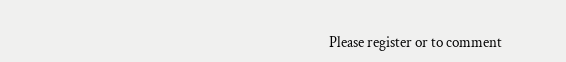Please register or to comment